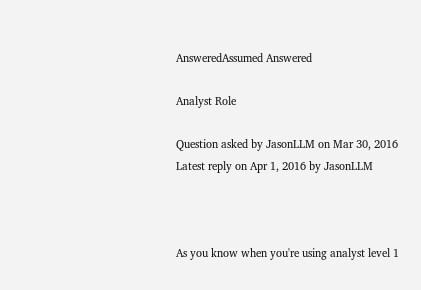AnsweredAssumed Answered

Analyst Role

Question asked by JasonLLM on Mar 30, 2016
Latest reply on Apr 1, 2016 by JasonLLM



As you know when you're using analyst level 1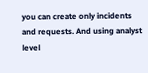you can create only incidents and requests. And using analyst level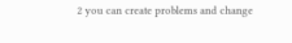2 you can create problems and change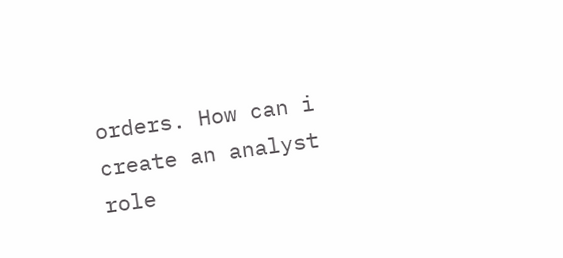orders. How can i create an analyst role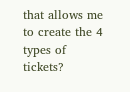that allows me to create the 4 types of tickets?